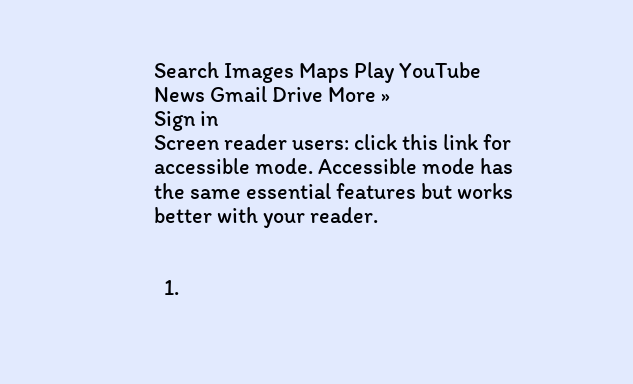Search Images Maps Play YouTube News Gmail Drive More »
Sign in
Screen reader users: click this link for accessible mode. Accessible mode has the same essential features but works better with your reader.


  1.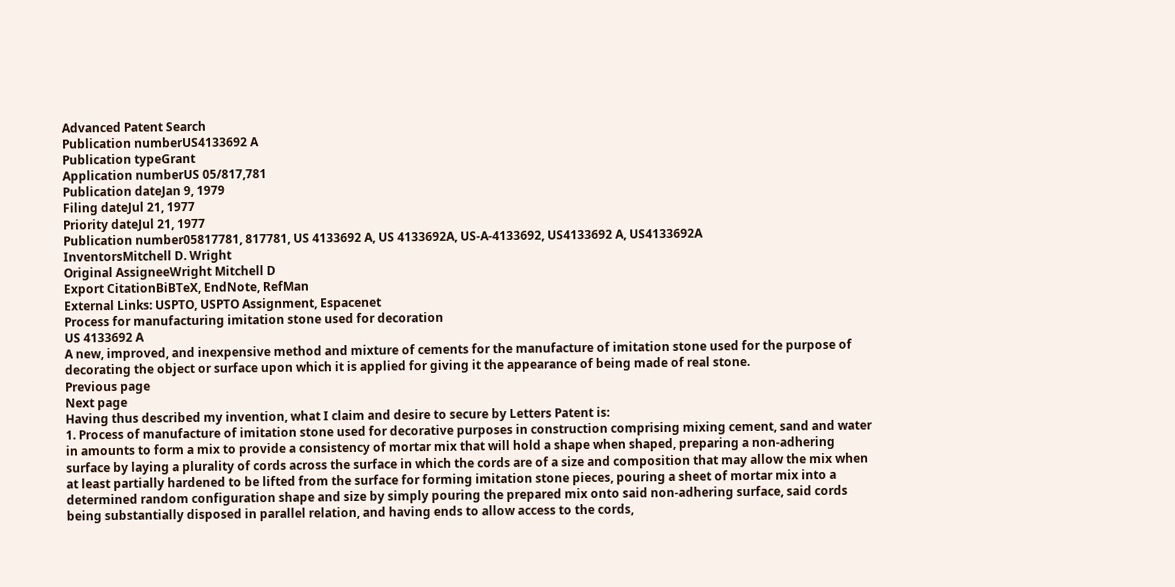Advanced Patent Search
Publication numberUS4133692 A
Publication typeGrant
Application numberUS 05/817,781
Publication dateJan 9, 1979
Filing dateJul 21, 1977
Priority dateJul 21, 1977
Publication number05817781, 817781, US 4133692 A, US 4133692A, US-A-4133692, US4133692 A, US4133692A
InventorsMitchell D. Wright
Original AssigneeWright Mitchell D
Export CitationBiBTeX, EndNote, RefMan
External Links: USPTO, USPTO Assignment, Espacenet
Process for manufacturing imitation stone used for decoration
US 4133692 A
A new, improved, and inexpensive method and mixture of cements for the manufacture of imitation stone used for the purpose of decorating the object or surface upon which it is applied for giving it the appearance of being made of real stone.
Previous page
Next page
Having thus described my invention, what I claim and desire to secure by Letters Patent is:
1. Process of manufacture of imitation stone used for decorative purposes in construction comprising mixing cement, sand and water in amounts to form a mix to provide a consistency of mortar mix that will hold a shape when shaped, preparing a non-adhering surface by laying a plurality of cords across the surface in which the cords are of a size and composition that may allow the mix when at least partially hardened to be lifted from the surface for forming imitation stone pieces, pouring a sheet of mortar mix into a determined random configuration shape and size by simply pouring the prepared mix onto said non-adhering surface, said cords being substantially disposed in parallel relation, and having ends to allow access to the cords,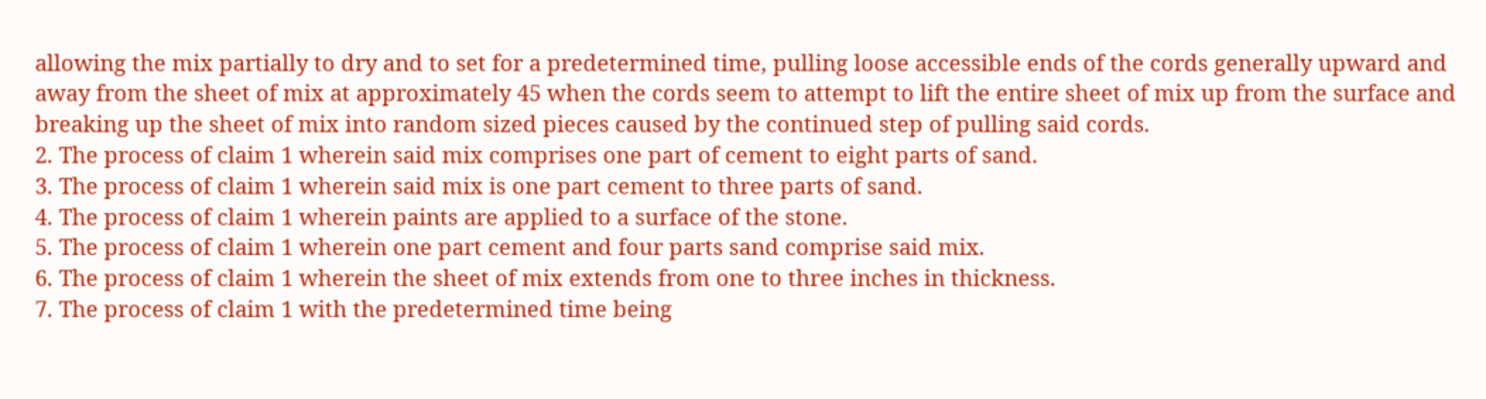allowing the mix partially to dry and to set for a predetermined time, pulling loose accessible ends of the cords generally upward and away from the sheet of mix at approximately 45 when the cords seem to attempt to lift the entire sheet of mix up from the surface and breaking up the sheet of mix into random sized pieces caused by the continued step of pulling said cords.
2. The process of claim 1 wherein said mix comprises one part of cement to eight parts of sand.
3. The process of claim 1 wherein said mix is one part cement to three parts of sand.
4. The process of claim 1 wherein paints are applied to a surface of the stone.
5. The process of claim 1 wherein one part cement and four parts sand comprise said mix.
6. The process of claim 1 wherein the sheet of mix extends from one to three inches in thickness.
7. The process of claim 1 with the predetermined time being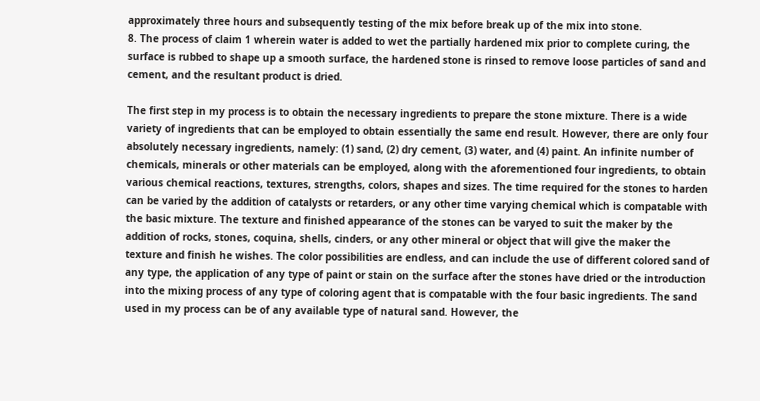approximately three hours and subsequently testing of the mix before break up of the mix into stone.
8. The process of claim 1 wherein water is added to wet the partially hardened mix prior to complete curing, the surface is rubbed to shape up a smooth surface, the hardened stone is rinsed to remove loose particles of sand and cement, and the resultant product is dried.

The first step in my process is to obtain the necessary ingredients to prepare the stone mixture. There is a wide variety of ingredients that can be employed to obtain essentially the same end result. However, there are only four absolutely necessary ingredients, namely: (1) sand, (2) dry cement, (3) water, and (4) paint. An infinite number of chemicals, minerals or other materials can be employed, along with the aforementioned four ingredients, to obtain various chemical reactions, textures, strengths, colors, shapes and sizes. The time required for the stones to harden can be varied by the addition of catalysts or retarders, or any other time varying chemical which is compatable with the basic mixture. The texture and finished appearance of the stones can be varyed to suit the maker by the addition of rocks, stones, coquina, shells, cinders, or any other mineral or object that will give the maker the texture and finish he wishes. The color possibilities are endless, and can include the use of different colored sand of any type, the application of any type of paint or stain on the surface after the stones have dried or the introduction into the mixing process of any type of coloring agent that is compatable with the four basic ingredients. The sand used in my process can be of any available type of natural sand. However, the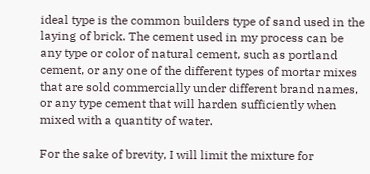ideal type is the common builders type of sand used in the laying of brick. The cement used in my process can be any type or color of natural cement, such as portland cement, or any one of the different types of mortar mixes that are sold commercially under different brand names, or any type cement that will harden sufficiently when mixed with a quantity of water.

For the sake of brevity, I will limit the mixture for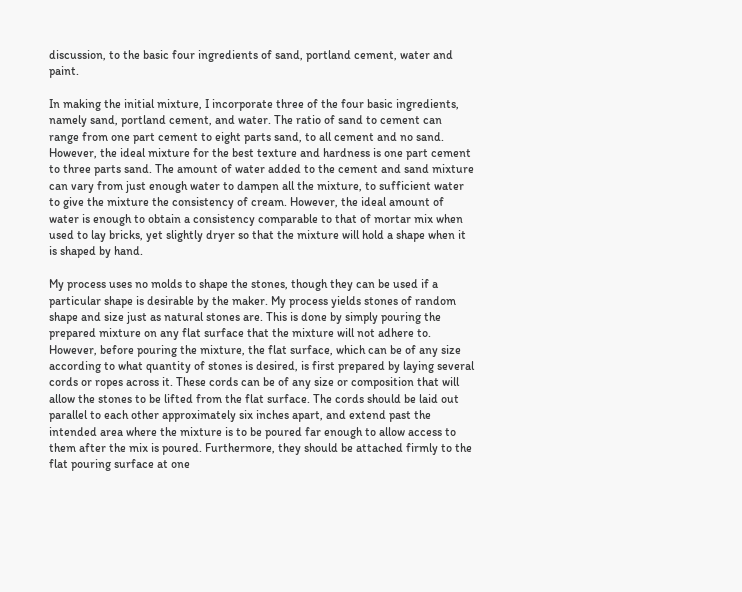discussion, to the basic four ingredients of sand, portland cement, water and paint.

In making the initial mixture, I incorporate three of the four basic ingredients, namely sand, portland cement, and water. The ratio of sand to cement can range from one part cement to eight parts sand, to all cement and no sand. However, the ideal mixture for the best texture and hardness is one part cement to three parts sand. The amount of water added to the cement and sand mixture can vary from just enough water to dampen all the mixture, to sufficient water to give the mixture the consistency of cream. However, the ideal amount of water is enough to obtain a consistency comparable to that of mortar mix when used to lay bricks, yet slightly dryer so that the mixture will hold a shape when it is shaped by hand.

My process uses no molds to shape the stones, though they can be used if a particular shape is desirable by the maker. My process yields stones of random shape and size just as natural stones are. This is done by simply pouring the prepared mixture on any flat surface that the mixture will not adhere to. However, before pouring the mixture, the flat surface, which can be of any size according to what quantity of stones is desired, is first prepared by laying several cords or ropes across it. These cords can be of any size or composition that will allow the stones to be lifted from the flat surface. The cords should be laid out parallel to each other approximately six inches apart, and extend past the intended area where the mixture is to be poured far enough to allow access to them after the mix is poured. Furthermore, they should be attached firmly to the flat pouring surface at one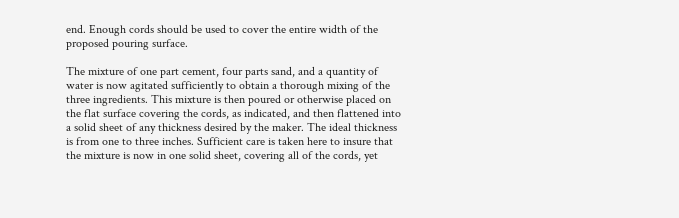end. Enough cords should be used to cover the entire width of the proposed pouring surface.

The mixture of one part cement, four parts sand, and a quantity of water is now agitated sufficiently to obtain a thorough mixing of the three ingredients. This mixture is then poured or otherwise placed on the flat surface covering the cords, as indicated, and then flattened into a solid sheet of any thickness desired by the maker. The ideal thickness is from one to three inches. Sufficient care is taken here to insure that the mixture is now in one solid sheet, covering all of the cords, yet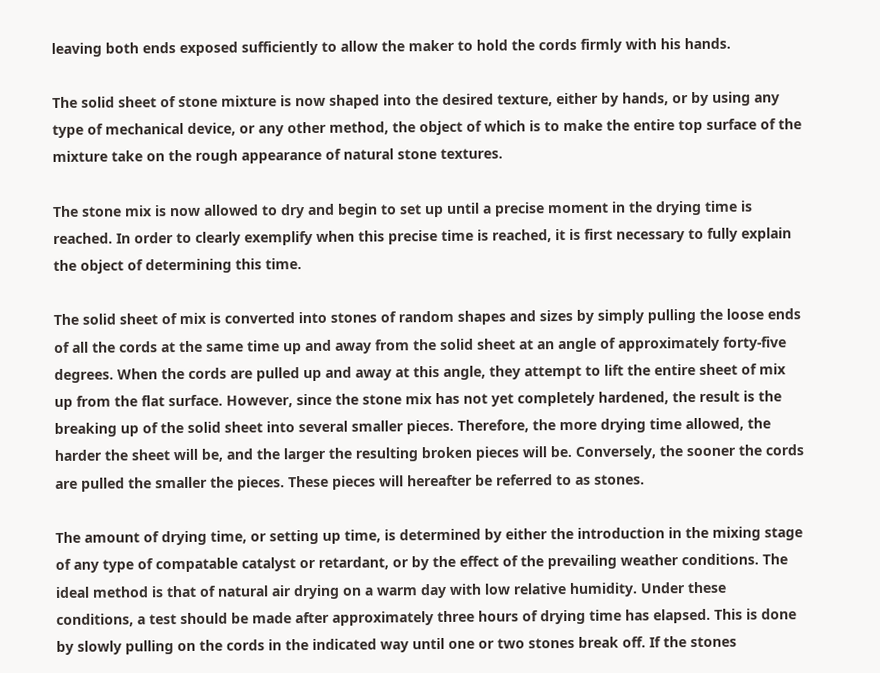leaving both ends exposed sufficiently to allow the maker to hold the cords firmly with his hands.

The solid sheet of stone mixture is now shaped into the desired texture, either by hands, or by using any type of mechanical device, or any other method, the object of which is to make the entire top surface of the mixture take on the rough appearance of natural stone textures.

The stone mix is now allowed to dry and begin to set up until a precise moment in the drying time is reached. In order to clearly exemplify when this precise time is reached, it is first necessary to fully explain the object of determining this time.

The solid sheet of mix is converted into stones of random shapes and sizes by simply pulling the loose ends of all the cords at the same time up and away from the solid sheet at an angle of approximately forty-five degrees. When the cords are pulled up and away at this angle, they attempt to lift the entire sheet of mix up from the flat surface. However, since the stone mix has not yet completely hardened, the result is the breaking up of the solid sheet into several smaller pieces. Therefore, the more drying time allowed, the harder the sheet will be, and the larger the resulting broken pieces will be. Conversely, the sooner the cords are pulled the smaller the pieces. These pieces will hereafter be referred to as stones.

The amount of drying time, or setting up time, is determined by either the introduction in the mixing stage of any type of compatable catalyst or retardant, or by the effect of the prevailing weather conditions. The ideal method is that of natural air drying on a warm day with low relative humidity. Under these conditions, a test should be made after approximately three hours of drying time has elapsed. This is done by slowly pulling on the cords in the indicated way until one or two stones break off. If the stones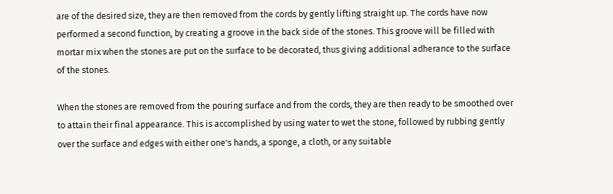are of the desired size, they are then removed from the cords by gently lifting straight up. The cords have now performed a second function, by creating a groove in the back side of the stones. This groove will be filled with mortar mix when the stones are put on the surface to be decorated, thus giving additional adherance to the surface of the stones.

When the stones are removed from the pouring surface and from the cords, they are then ready to be smoothed over to attain their final appearance. This is accomplished by using water to wet the stone, followed by rubbing gently over the surface and edges with either one's hands, a sponge, a cloth, or any suitable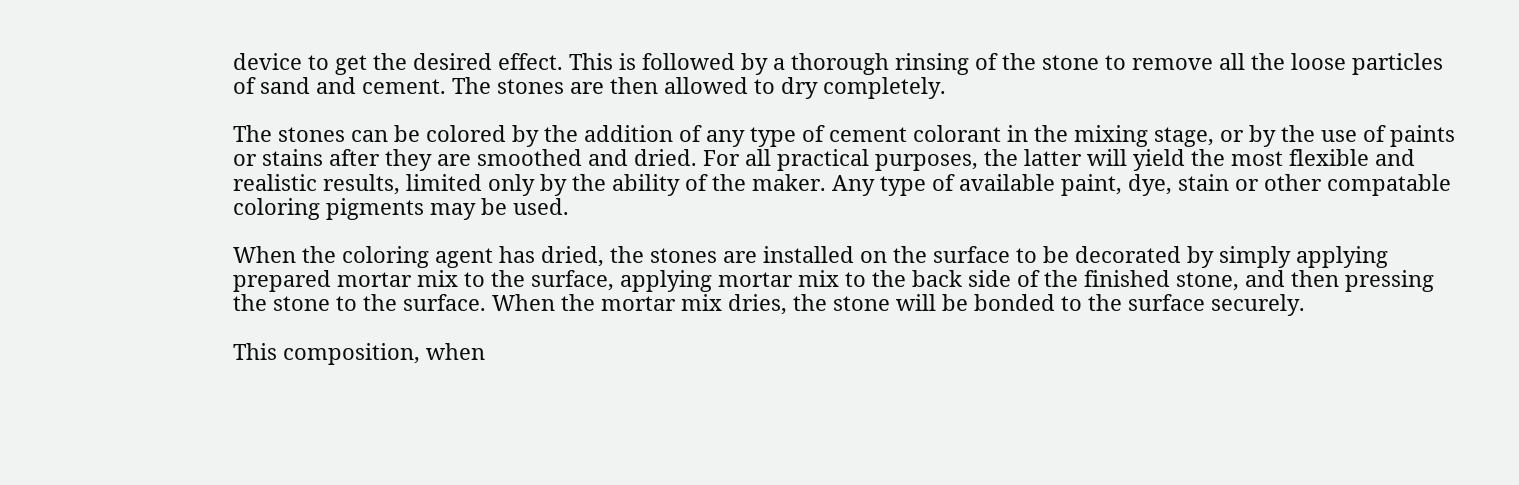device to get the desired effect. This is followed by a thorough rinsing of the stone to remove all the loose particles of sand and cement. The stones are then allowed to dry completely.

The stones can be colored by the addition of any type of cement colorant in the mixing stage, or by the use of paints or stains after they are smoothed and dried. For all practical purposes, the latter will yield the most flexible and realistic results, limited only by the ability of the maker. Any type of available paint, dye, stain or other compatable coloring pigments may be used.

When the coloring agent has dried, the stones are installed on the surface to be decorated by simply applying prepared mortar mix to the surface, applying mortar mix to the back side of the finished stone, and then pressing the stone to the surface. When the mortar mix dries, the stone will be bonded to the surface securely.

This composition, when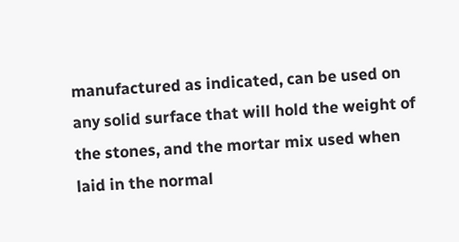manufactured as indicated, can be used on any solid surface that will hold the weight of the stones, and the mortar mix used when laid in the normal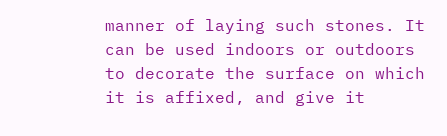manner of laying such stones. It can be used indoors or outdoors to decorate the surface on which it is affixed, and give it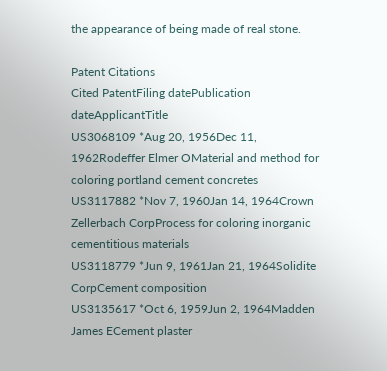the appearance of being made of real stone.

Patent Citations
Cited PatentFiling datePublication dateApplicantTitle
US3068109 *Aug 20, 1956Dec 11, 1962Rodeffer Elmer OMaterial and method for coloring portland cement concretes
US3117882 *Nov 7, 1960Jan 14, 1964Crown Zellerbach CorpProcess for coloring inorganic cementitious materials
US3118779 *Jun 9, 1961Jan 21, 1964Solidite CorpCement composition
US3135617 *Oct 6, 1959Jun 2, 1964Madden James ECement plaster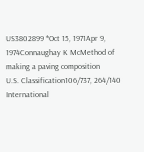US3802899 *Oct 15, 1971Apr 9, 1974Connaughay K McMethod of making a paving composition
U.S. Classification106/737, 264/140
International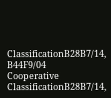ClassificationB28B7/14, B44F9/04
Cooperative ClassificationB28B7/14,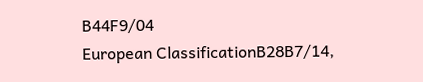B44F9/04
European ClassificationB28B7/14,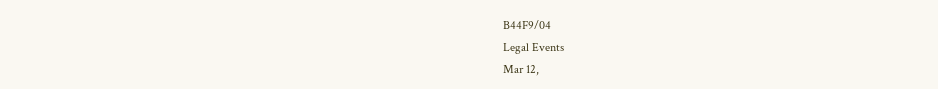B44F9/04
Legal Events
Mar 12,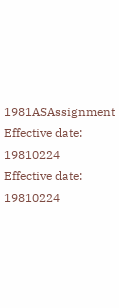1981ASAssignment
Effective date: 19810224
Effective date: 19810224